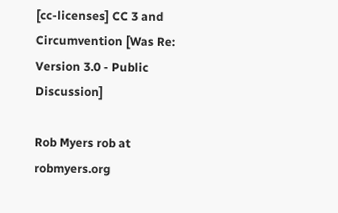[cc-licenses] CC 3 and Circumvention [Was Re: Version 3.0 - Public Discussion]

Rob Myers rob at robmyers.org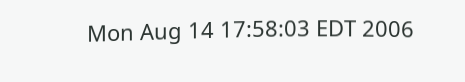Mon Aug 14 17:58:03 EDT 2006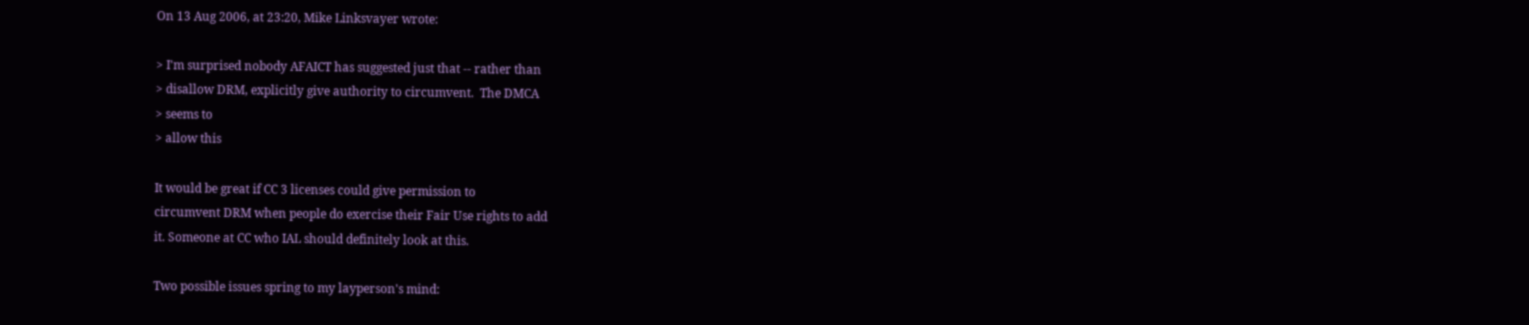On 13 Aug 2006, at 23:20, Mike Linksvayer wrote:

> I'm surprised nobody AFAICT has suggested just that -- rather than
> disallow DRM, explicitly give authority to circumvent.  The DMCA
> seems to
> allow this

It would be great if CC 3 licenses could give permission to
circumvent DRM when people do exercise their Fair Use rights to add
it. Someone at CC who IAL should definitely look at this.

Two possible issues spring to my layperson's mind: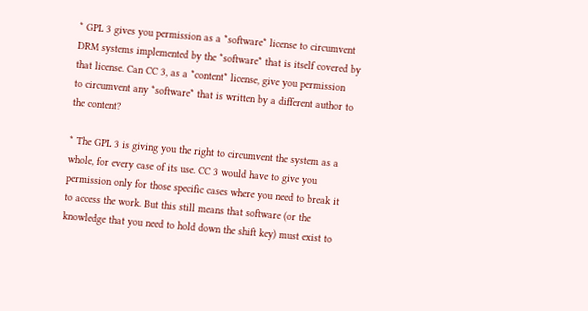* GPL 3 gives you permission as a *software* license to circumvent
DRM systems implemented by the *software* that is itself covered by
that license. Can CC 3, as a *content* license, give you permission
to circumvent any *software* that is written by a different author to
the content?

* The GPL 3 is giving you the right to circumvent the system as a
whole, for every case of its use. CC 3 would have to give you
permission only for those specific cases where you need to break it
to access the work. But this still means that software (or the
knowledge that you need to hold down the shift key) must exist to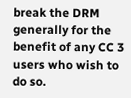break the DRM generally for the benefit of any CC 3 users who wish to
do so.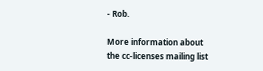- Rob.

More information about the cc-licenses mailing list